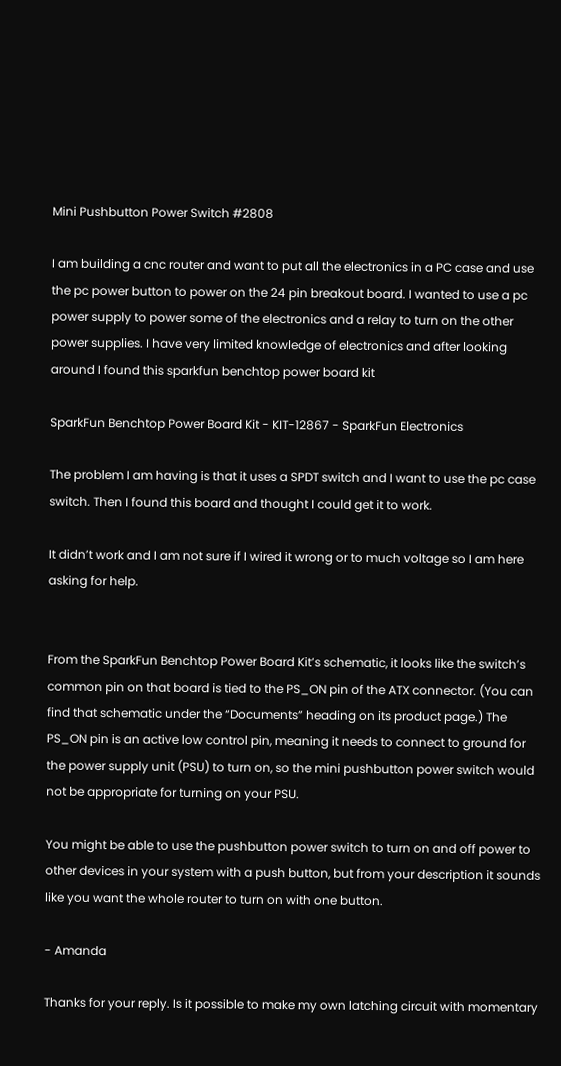Mini Pushbutton Power Switch #2808

I am building a cnc router and want to put all the electronics in a PC case and use the pc power button to power on the 24 pin breakout board. I wanted to use a pc power supply to power some of the electronics and a relay to turn on the other power supplies. I have very limited knowledge of electronics and after looking around I found this sparkfun benchtop power board kit

SparkFun Benchtop Power Board Kit - KIT-12867 - SparkFun Electronics

The problem I am having is that it uses a SPDT switch and I want to use the pc case switch. Then I found this board and thought I could get it to work.

It didn’t work and I am not sure if I wired it wrong or to much voltage so I am here asking for help.


From the SparkFun Benchtop Power Board Kit’s schematic, it looks like the switch’s common pin on that board is tied to the PS_ON pin of the ATX connector. (You can find that schematic under the “Documents” heading on its product page.) The PS_ON pin is an active low control pin, meaning it needs to connect to ground for the power supply unit (PSU) to turn on, so the mini pushbutton power switch would not be appropriate for turning on your PSU.

You might be able to use the pushbutton power switch to turn on and off power to other devices in your system with a push button, but from your description it sounds like you want the whole router to turn on with one button.

- Amanda

Thanks for your reply. Is it possible to make my own latching circuit with momentary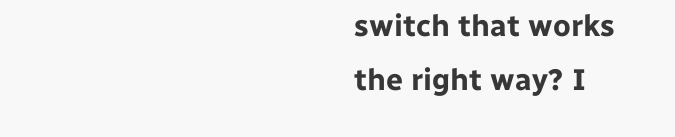switch that works the right way? I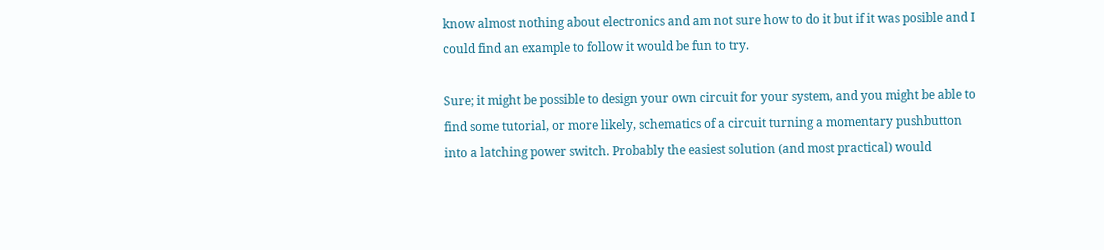know almost nothing about electronics and am not sure how to do it but if it was posible and I could find an example to follow it would be fun to try.

Sure; it might be possible to design your own circuit for your system, and you might be able to find some tutorial, or more likely, schematics of a circuit turning a momentary pushbutton into a latching power switch. Probably the easiest solution (and most practical) would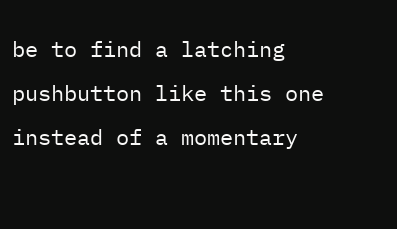be to find a latching pushbutton like this one instead of a momentary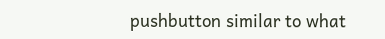pushbutton similar to what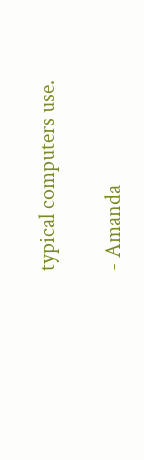typical computers use.

- Amanda